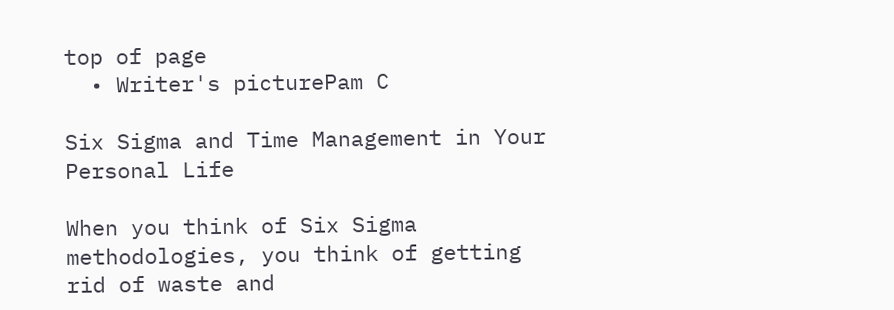top of page
  • Writer's picturePam C

Six Sigma and Time Management in Your Personal Life

When you think of Six Sigma methodologies, you think of getting rid of waste and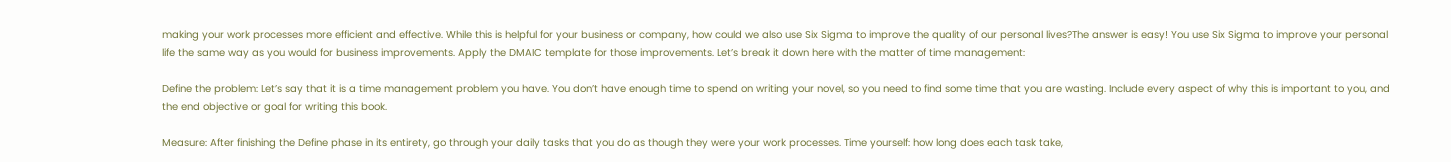making your work processes more efficient and effective. While this is helpful for your business or company, how could we also use Six Sigma to improve the quality of our personal lives?The answer is easy! You use Six Sigma to improve your personal life the same way as you would for business improvements. Apply the DMAIC template for those improvements. Let’s break it down here with the matter of time management:

Define the problem: Let’s say that it is a time management problem you have. You don’t have enough time to spend on writing your novel, so you need to find some time that you are wasting. Include every aspect of why this is important to you, and the end objective or goal for writing this book.

Measure: After finishing the Define phase in its entirety, go through your daily tasks that you do as though they were your work processes. Time yourself: how long does each task take,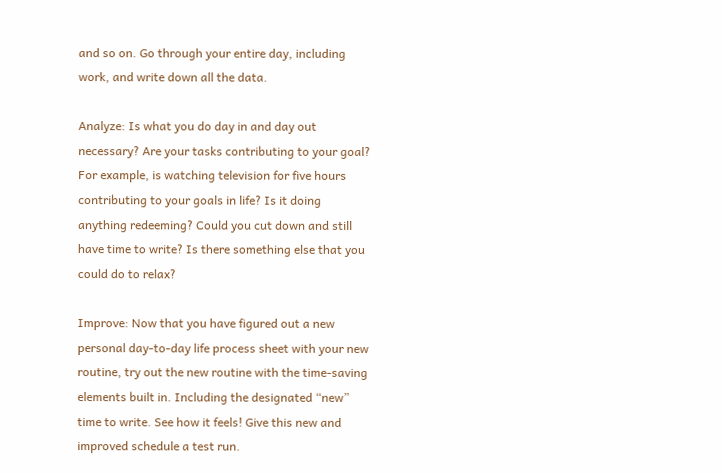and so on. Go through your entire day, including work, and write down all the data.

Analyze: Is what you do day in and day out necessary? Are your tasks contributing to your goal? For example, is watching television for five hours contributing to your goals in life? Is it doing anything redeeming? Could you cut down and still have time to write? Is there something else that you could do to relax?

Improve: Now that you have figured out a new personal day-to-day life process sheet with your new routine, try out the new routine with the time-saving elements built in. Including the designated “new” time to write. See how it feels! Give this new and improved schedule a test run.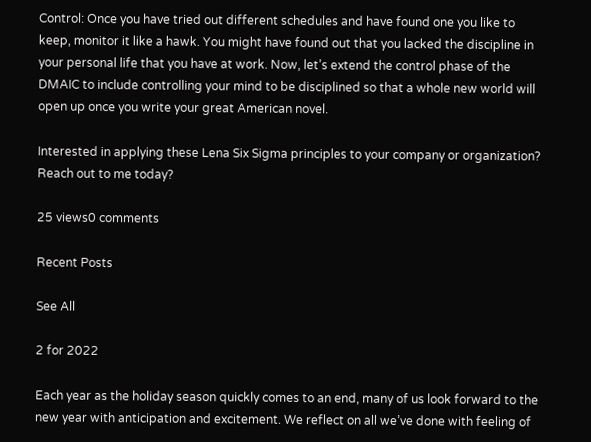Control: Once you have tried out different schedules and have found one you like to keep, monitor it like a hawk. You might have found out that you lacked the discipline in your personal life that you have at work. Now, let’s extend the control phase of the DMAIC to include controlling your mind to be disciplined so that a whole new world will open up once you write your great American novel.

Interested in applying these Lena Six Sigma principles to your company or organization? Reach out to me today?

25 views0 comments

Recent Posts

See All

2 for 2022

Each year as the holiday season quickly comes to an end, many of us look forward to the new year with anticipation and excitement. We reflect on all we’ve done with feeling of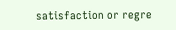satisfaction or regre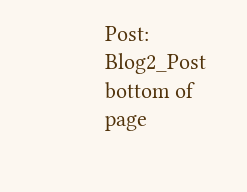Post: Blog2_Post
bottom of page